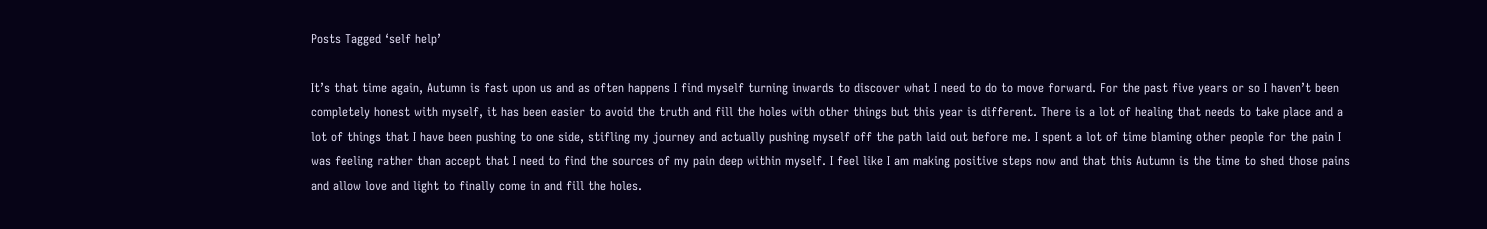Posts Tagged ‘self help’

It’s that time again, Autumn is fast upon us and as often happens I find myself turning inwards to discover what I need to do to move forward. For the past five years or so I haven’t been completely honest with myself, it has been easier to avoid the truth and fill the holes with other things but this year is different. There is a lot of healing that needs to take place and a lot of things that I have been pushing to one side, stifling my journey and actually pushing myself off the path laid out before me. I spent a lot of time blaming other people for the pain I was feeling rather than accept that I need to find the sources of my pain deep within myself. I feel like I am making positive steps now and that this Autumn is the time to shed those pains and allow love and light to finally come in and fill the holes.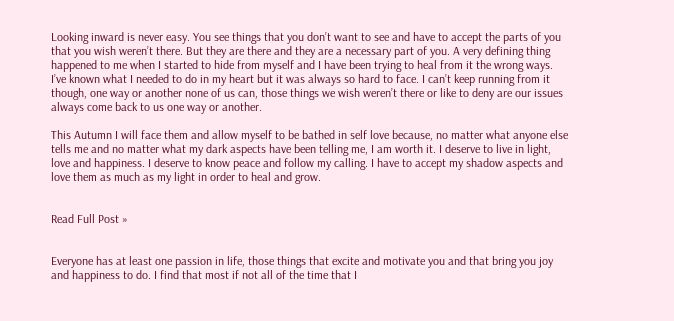Looking inward is never easy. You see things that you don’t want to see and have to accept the parts of you that you wish weren’t there. But they are there and they are a necessary part of you. A very defining thing happened to me when I started to hide from myself and I have been trying to heal from it the wrong ways. I’ve known what I needed to do in my heart but it was always so hard to face. I can’t keep running from it though, one way or another none of us can, those things we wish weren’t there or like to deny are our issues always come back to us one way or another.

This Autumn I will face them and allow myself to be bathed in self love because, no matter what anyone else tells me and no matter what my dark aspects have been telling me, I am worth it. I deserve to live in light, love and happiness. I deserve to know peace and follow my calling. I have to accept my shadow aspects and love them as much as my light in order to heal and grow.


Read Full Post »


Everyone has at least one passion in life, those things that excite and motivate you and that bring you joy and happiness to do. I find that most if not all of the time that I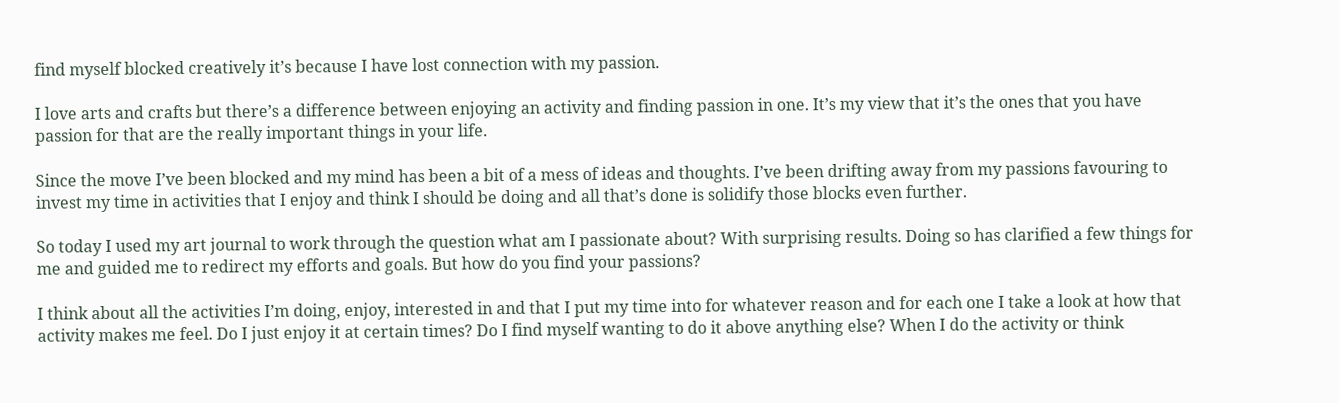find myself blocked creatively it’s because I have lost connection with my passion.

I love arts and crafts but there’s a difference between enjoying an activity and finding passion in one. It’s my view that it’s the ones that you have passion for that are the really important things in your life.

Since the move I’ve been blocked and my mind has been a bit of a mess of ideas and thoughts. I’ve been drifting away from my passions favouring to invest my time in activities that I enjoy and think I should be doing and all that’s done is solidify those blocks even further.

So today I used my art journal to work through the question what am I passionate about? With surprising results. Doing so has clarified a few things for me and guided me to redirect my efforts and goals. But how do you find your passions?

I think about all the activities I’m doing, enjoy, interested in and that I put my time into for whatever reason and for each one I take a look at how that activity makes me feel. Do I just enjoy it at certain times? Do I find myself wanting to do it above anything else? When I do the activity or think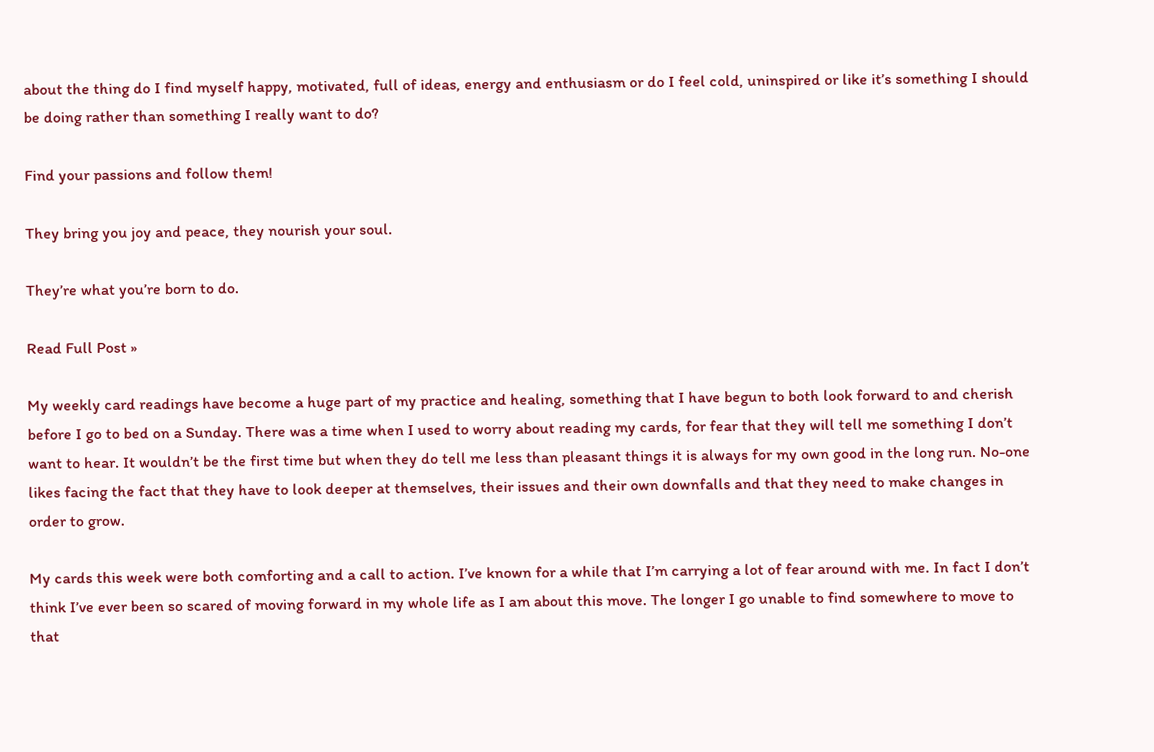about the thing do I find myself happy, motivated, full of ideas, energy and enthusiasm or do I feel cold, uninspired or like it’s something I should be doing rather than something I really want to do?

Find your passions and follow them!

They bring you joy and peace, they nourish your soul.

They’re what you’re born to do.

Read Full Post »

My weekly card readings have become a huge part of my practice and healing, something that I have begun to both look forward to and cherish before I go to bed on a Sunday. There was a time when I used to worry about reading my cards, for fear that they will tell me something I don’t want to hear. It wouldn’t be the first time but when they do tell me less than pleasant things it is always for my own good in the long run. No-one likes facing the fact that they have to look deeper at themselves, their issues and their own downfalls and that they need to make changes in order to grow.

My cards this week were both comforting and a call to action. I’ve known for a while that I’m carrying a lot of fear around with me. In fact I don’t think I’ve ever been so scared of moving forward in my whole life as I am about this move. The longer I go unable to find somewhere to move to that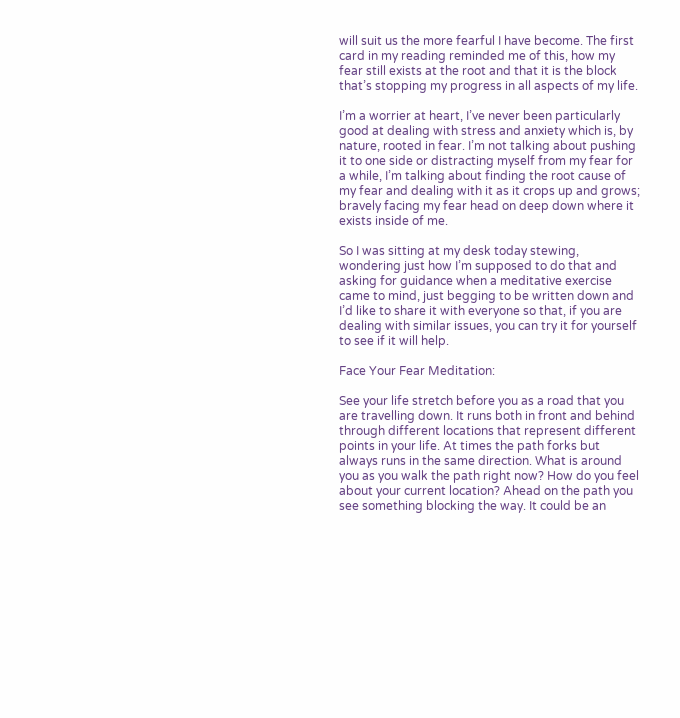will suit us the more fearful I have become. The first card in my reading reminded me of this, how my fear still exists at the root and that it is the block that’s stopping my progress in all aspects of my life.

I’m a worrier at heart, I’ve never been particularly good at dealing with stress and anxiety which is, by nature, rooted in fear. I’m not talking about pushing it to one side or distracting myself from my fear for a while, I’m talking about finding the root cause of my fear and dealing with it as it crops up and grows; bravely facing my fear head on deep down where it exists inside of me.

So I was sitting at my desk today stewing, wondering just how I’m supposed to do that and asking for guidance when a meditative exercise came to mind, just begging to be written down and I’d like to share it with everyone so that, if you are dealing with similar issues, you can try it for yourself to see if it will help.

Face Your Fear Meditation:

See your life stretch before you as a road that you are travelling down. It runs both in front and behind through different locations that represent different points in your life. At times the path forks but always runs in the same direction. What is around you as you walk the path right now? How do you feel about your current location? Ahead on the path you see something blocking the way. It could be an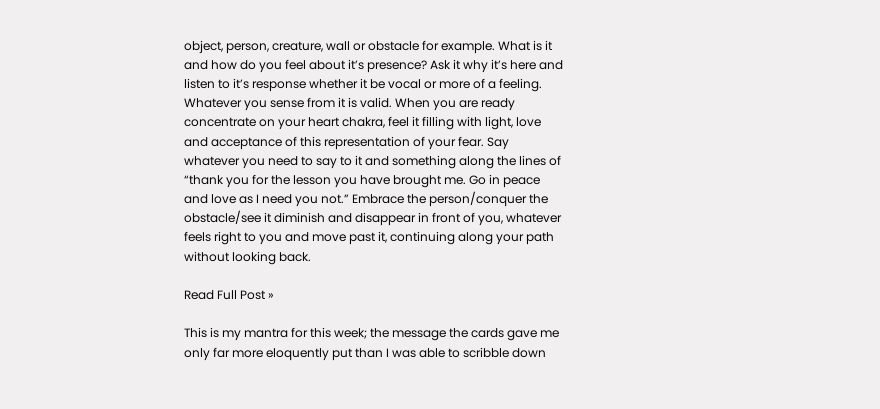object, person, creature, wall or obstacle for example. What is it and how do you feel about it’s presence? Ask it why it’s here and listen to it’s response whether it be vocal or more of a feeling. Whatever you sense from it is valid. When you are ready concentrate on your heart chakra, feel it filling with light, love and acceptance of this representation of your fear. Say whatever you need to say to it and something along the lines of “thank you for the lesson you have brought me. Go in peace and love as I need you not.” Embrace the person/conquer the obstacle/see it diminish and disappear in front of you, whatever feels right to you and move past it, continuing along your path without looking back.

Read Full Post »

This is my mantra for this week; the message the cards gave me only far more eloquently put than I was able to scribble down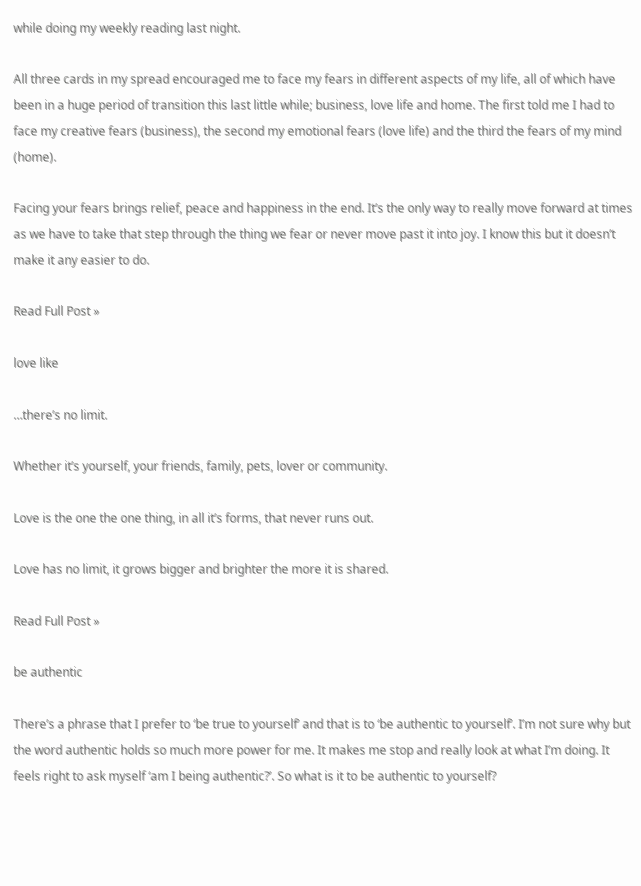while doing my weekly reading last night.

All three cards in my spread encouraged me to face my fears in different aspects of my life, all of which have been in a huge period of transition this last little while; business, love life and home. The first told me I had to face my creative fears (business), the second my emotional fears (love life) and the third the fears of my mind (home).

Facing your fears brings relief, peace and happiness in the end. It’s the only way to really move forward at times as we have to take that step through the thing we fear or never move past it into joy. I know this but it doesn’t make it any easier to do.

Read Full Post »

love like

…there’s no limit.

Whether it’s yourself, your friends, family, pets, lover or community.

Love is the one the one thing, in all it’s forms, that never runs out.

Love has no limit, it grows bigger and brighter the more it is shared.

Read Full Post »

be authentic

There’s a phrase that I prefer to ‘be true to yourself’ and that is to ‘be authentic to yourself’. I’m not sure why but the word authentic holds so much more power for me. It makes me stop and really look at what I’m doing. It feels right to ask myself ‘am I being authentic?’. So what is it to be authentic to yourself?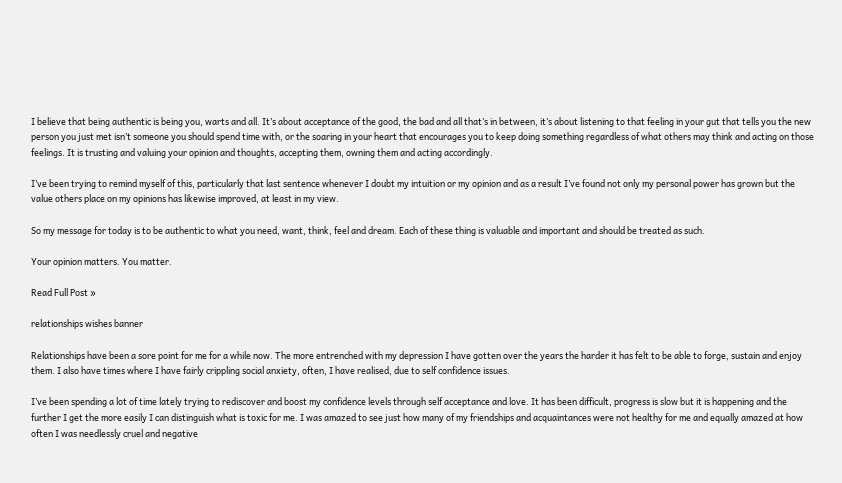I believe that being authentic is being you, warts and all. It’s about acceptance of the good, the bad and all that’s in between, it’s about listening to that feeling in your gut that tells you the new person you just met isn’t someone you should spend time with, or the soaring in your heart that encourages you to keep doing something regardless of what others may think and acting on those feelings. It is trusting and valuing your opinion and thoughts, accepting them, owning them and acting accordingly.

I’ve been trying to remind myself of this, particularly that last sentence whenever I doubt my intuition or my opinion and as a result I’ve found not only my personal power has grown but the value others place on my opinions has likewise improved, at least in my view.

So my message for today is to be authentic to what you need, want, think, feel and dream. Each of these thing is valuable and important and should be treated as such.

Your opinion matters. You matter.

Read Full Post »

relationships wishes banner

Relationships have been a sore point for me for a while now. The more entrenched with my depression I have gotten over the years the harder it has felt to be able to forge, sustain and enjoy them. I also have times where I have fairly crippling social anxiety, often, I have realised, due to self confidence issues.

I’ve been spending a lot of time lately trying to rediscover and boost my confidence levels through self acceptance and love. It has been difficult, progress is slow but it is happening and the further I get the more easily I can distinguish what is toxic for me. I was amazed to see just how many of my friendships and acquaintances were not healthy for me and equally amazed at how often I was needlessly cruel and negative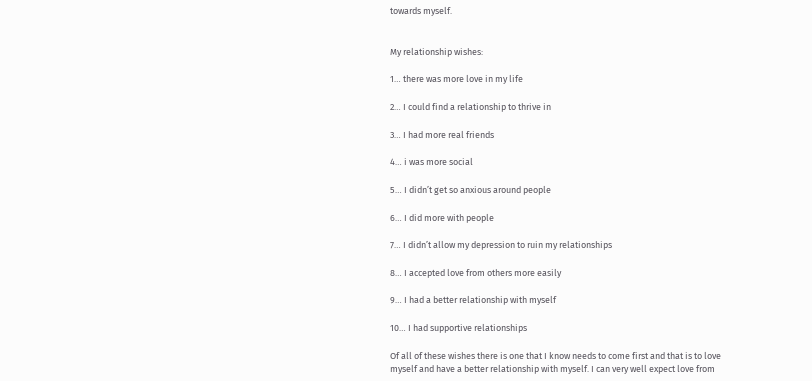towards myself.


My relationship wishes:

1… there was more love in my life

2… I could find a relationship to thrive in

3… I had more real friends

4… i was more social

5… I didn’t get so anxious around people

6… I did more with people

7… I didn’t allow my depression to ruin my relationships

8… I accepted love from others more easily

9… I had a better relationship with myself

10… I had supportive relationships

Of all of these wishes there is one that I know needs to come first and that is to love myself and have a better relationship with myself. I can very well expect love from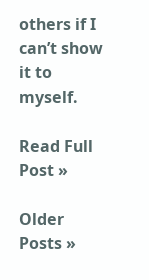others if I can’t show it to myself.

Read Full Post »

Older Posts »